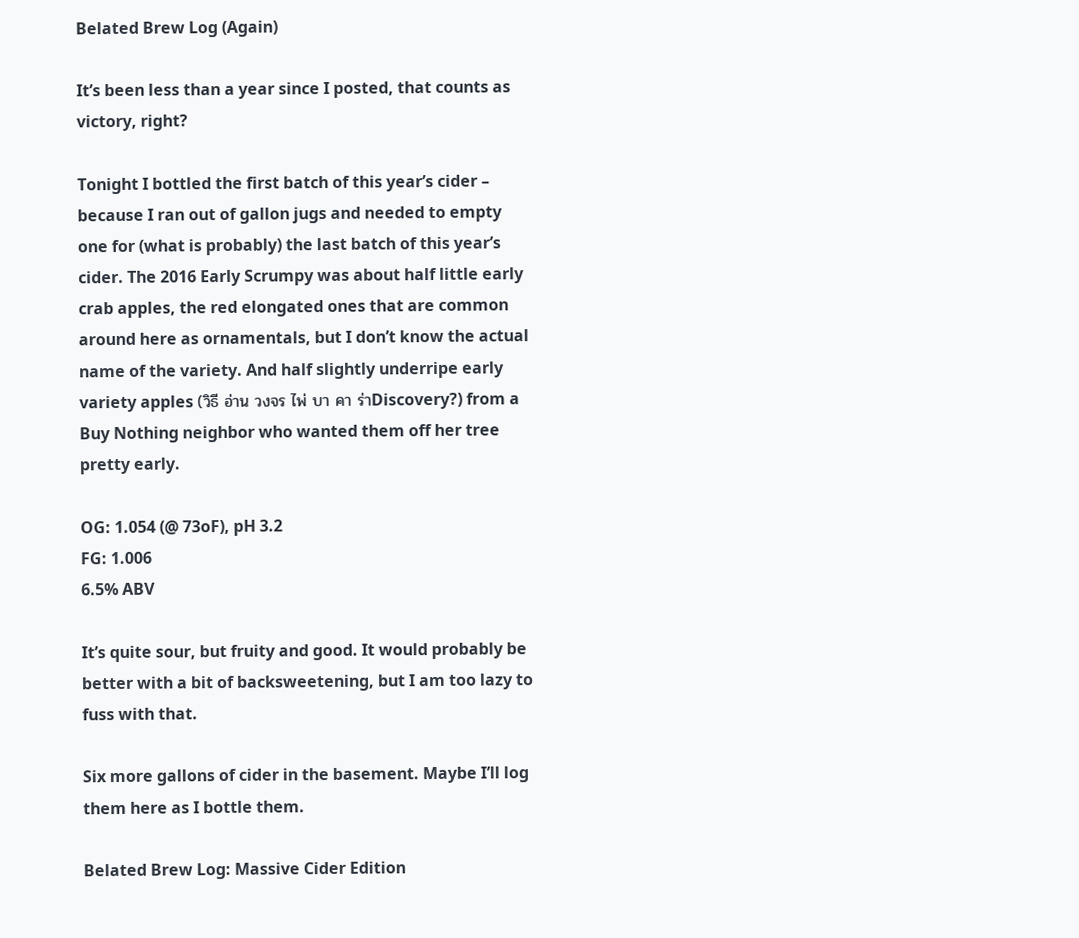Belated Brew Log (Again)

It’s been less than a year since I posted, that counts as victory, right?

Tonight I bottled the first batch of this year’s cider – because I ran out of gallon jugs and needed to empty one for (what is probably) the last batch of this year’s cider. The 2016 Early Scrumpy was about half little early crab apples, the red elongated ones that are common around here as ornamentals, but I don’t know the actual name of the variety. And half slightly underripe early variety apples (วิธี อ่าน วงจร ไพ่ บา คา ร่าDiscovery?) from a Buy Nothing neighbor who wanted them off her tree pretty early.

OG: 1.054 (@ 73oF), pH 3.2
FG: 1.006
6.5% ABV

It’s quite sour, but fruity and good. It would probably be better with a bit of backsweetening, but I am too lazy to fuss with that.

Six more gallons of cider in the basement. Maybe I’ll log them here as I bottle them.

Belated Brew Log: Massive Cider Edition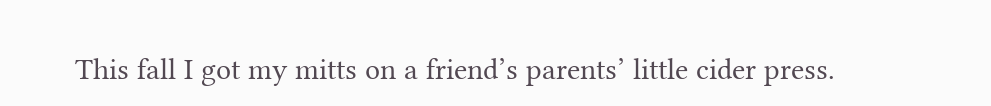This fall I got my mitts on a friend’s parents’ little cider press.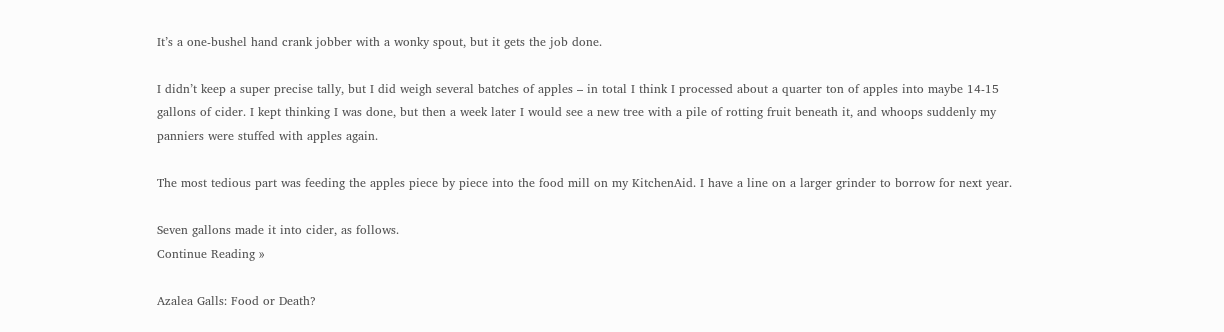It’s a one-bushel hand crank jobber with a wonky spout, but it gets the job done.

I didn’t keep a super precise tally, but I did weigh several batches of apples – in total I think I processed about a quarter ton of apples into maybe 14-15 gallons of cider. I kept thinking I was done, but then a week later I would see a new tree with a pile of rotting fruit beneath it, and whoops suddenly my panniers were stuffed with apples again.

The most tedious part was feeding the apples piece by piece into the food mill on my KitchenAid. I have a line on a larger grinder to borrow for next year.

Seven gallons made it into cider, as follows.
Continue Reading »

Azalea Galls: Food or Death?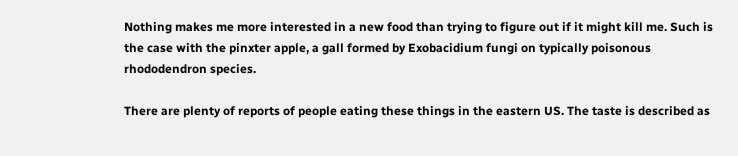Nothing makes me more interested in a new food than trying to figure out if it might kill me. Such is the case with the pinxter apple, a gall formed by Exobacidium fungi on typically poisonous rhododendron species.

There are plenty of reports of people eating these things in the eastern US. The taste is described as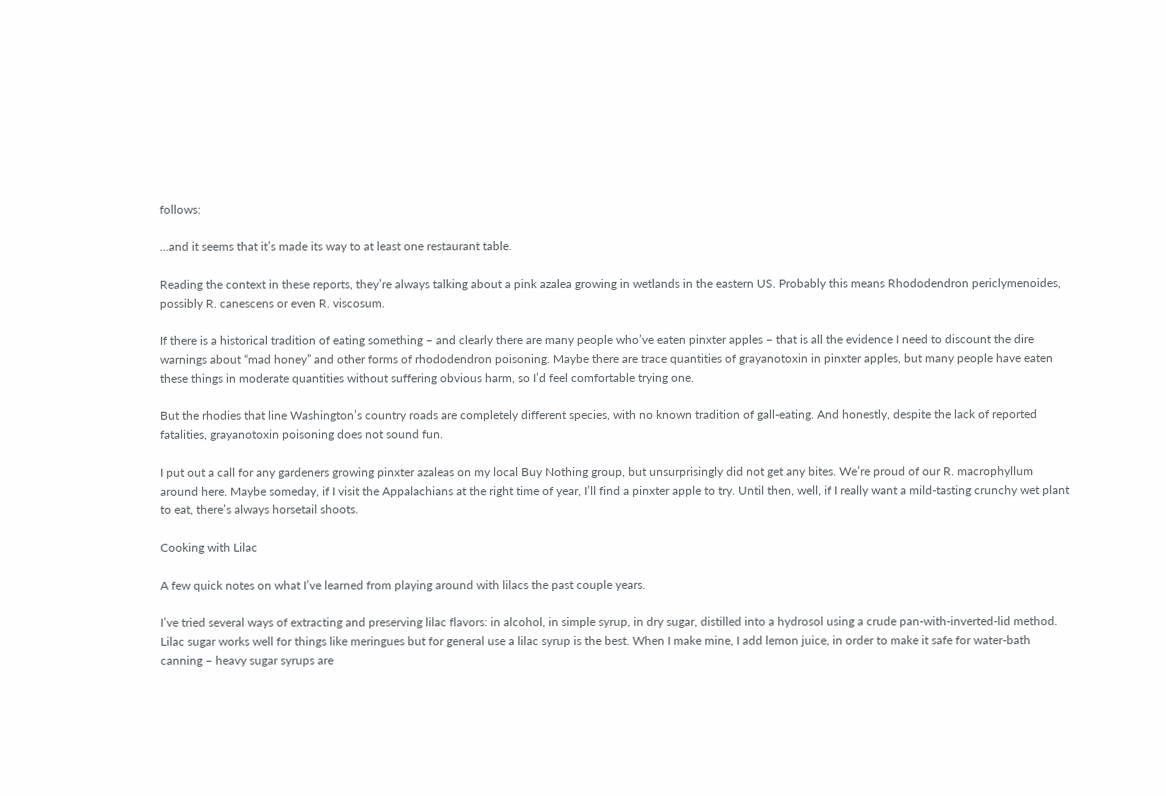follows:

…and it seems that it’s made its way to at least one restaurant table.

Reading the context in these reports, they’re always talking about a pink azalea growing in wetlands in the eastern US. Probably this means Rhododendron periclymenoides, possibly R. canescens or even R. viscosum.

If there is a historical tradition of eating something – and clearly there are many people who’ve eaten pinxter apples – that is all the evidence I need to discount the dire warnings about “mad honey” and other forms of rhododendron poisoning. Maybe there are trace quantities of grayanotoxin in pinxter apples, but many people have eaten these things in moderate quantities without suffering obvious harm, so I’d feel comfortable trying one.

But the rhodies that line Washington’s country roads are completely different species, with no known tradition of gall-eating. And honestly, despite the lack of reported fatalities, grayanotoxin poisoning does not sound fun.

I put out a call for any gardeners growing pinxter azaleas on my local Buy Nothing group, but unsurprisingly did not get any bites. We’re proud of our R. macrophyllum around here. Maybe someday, if I visit the Appalachians at the right time of year, I’ll find a pinxter apple to try. Until then, well, if I really want a mild-tasting crunchy wet plant to eat, there’s always horsetail shoots.

Cooking with Lilac

A few quick notes on what I’ve learned from playing around with lilacs the past couple years.

I’ve tried several ways of extracting and preserving lilac flavors: in alcohol, in simple syrup, in dry sugar, distilled into a hydrosol using a crude pan-with-inverted-lid method. Lilac sugar works well for things like meringues but for general use a lilac syrup is the best. When I make mine, I add lemon juice, in order to make it safe for water-bath canning – heavy sugar syrups are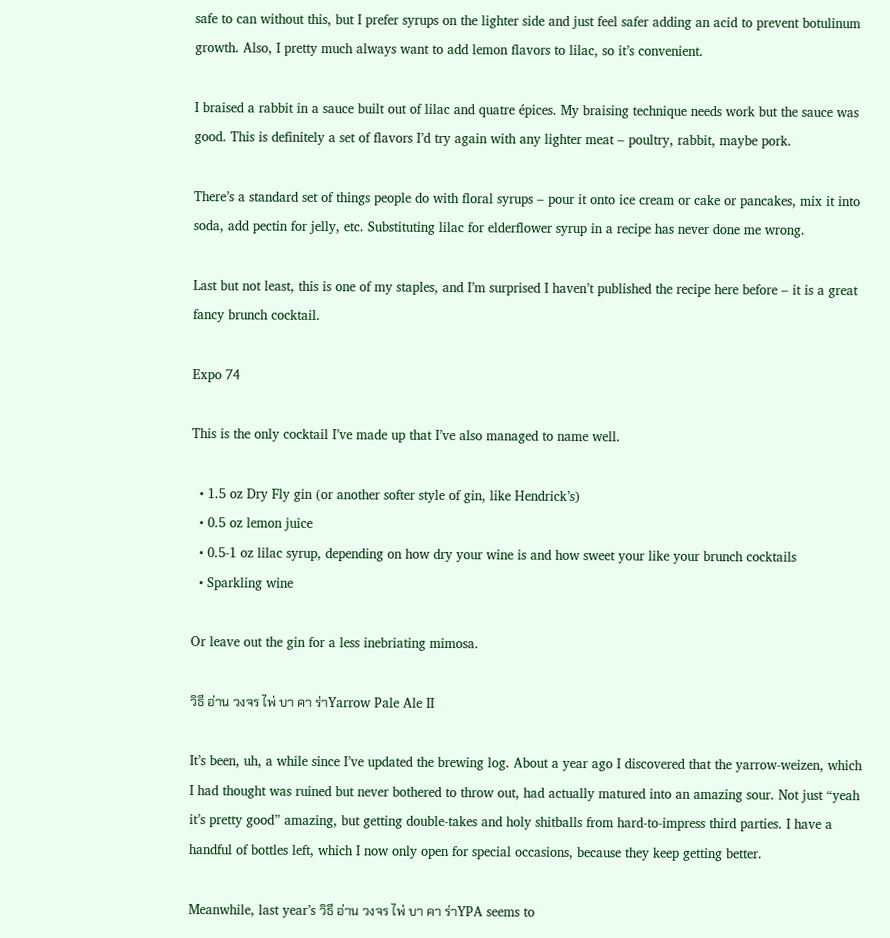safe to can without this, but I prefer syrups on the lighter side and just feel safer adding an acid to prevent botulinum growth. Also, I pretty much always want to add lemon flavors to lilac, so it’s convenient.

I braised a rabbit in a sauce built out of lilac and quatre épices. My braising technique needs work but the sauce was good. This is definitely a set of flavors I’d try again with any lighter meat – poultry, rabbit, maybe pork.

There’s a standard set of things people do with floral syrups – pour it onto ice cream or cake or pancakes, mix it into soda, add pectin for jelly, etc. Substituting lilac for elderflower syrup in a recipe has never done me wrong.

Last but not least, this is one of my staples, and I’m surprised I haven’t published the recipe here before – it is a great fancy brunch cocktail.

Expo 74

This is the only cocktail I’ve made up that I’ve also managed to name well.

  • 1.5 oz Dry Fly gin (or another softer style of gin, like Hendrick’s)
  • 0.5 oz lemon juice
  • 0.5-1 oz lilac syrup, depending on how dry your wine is and how sweet your like your brunch cocktails
  • Sparkling wine

Or leave out the gin for a less inebriating mimosa.

วิธี อ่าน วงจร ไพ่ บา คา ร่าYarrow Pale Ale II

It’s been, uh, a while since I’ve updated the brewing log. About a year ago I discovered that the yarrow-weizen, which I had thought was ruined but never bothered to throw out, had actually matured into an amazing sour. Not just “yeah it’s pretty good” amazing, but getting double-takes and holy shitballs from hard-to-impress third parties. I have a handful of bottles left, which I now only open for special occasions, because they keep getting better.

Meanwhile, last year’s วิธี อ่าน วงจร ไพ่ บา คา ร่าYPA seems to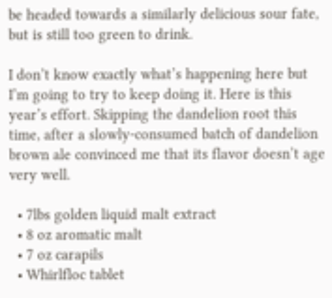be headed towards a similarly delicious sour fate, but is still too green to drink.

I don’t know exactly what’s happening here but I’m going to try to keep doing it. Here is this year’s effort. Skipping the dandelion root this time, after a slowly-consumed batch of dandelion brown ale convinced me that its flavor doesn’t age very well.

  • 7lbs golden liquid malt extract
  • 8 oz aromatic malt
  • 7 oz carapils
  • Whirlfloc tablet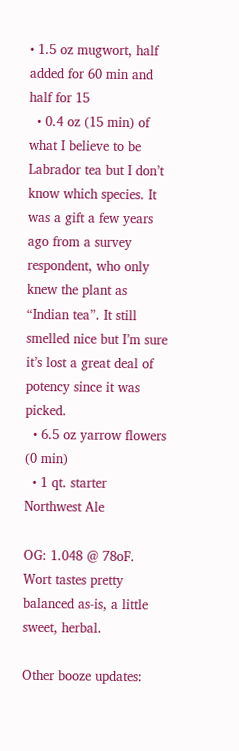• 1.5 oz mugwort, half added for 60 min and half for 15
  • 0.4 oz (15 min) of what I believe to be Labrador tea but I don’t know which species. It was a gift a few years ago from a survey respondent, who only knew the plant as “Indian tea”. It still smelled nice but I’m sure it’s lost a great deal of potency since it was picked.
  • 6.5 oz yarrow flowers (0 min)
  • 1 qt. starter Northwest Ale

OG: 1.048 @ 78oF. Wort tastes pretty balanced as-is, a little sweet, herbal.

Other booze updates: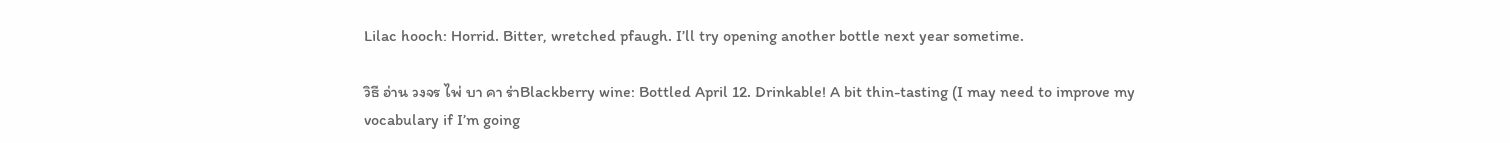Lilac hooch: Horrid. Bitter, wretched pfaugh. I’ll try opening another bottle next year sometime.

วิธี อ่าน วงจร ไพ่ บา คา ร่าBlackberry wine: Bottled April 12. Drinkable! A bit thin-tasting (I may need to improve my vocabulary if I’m going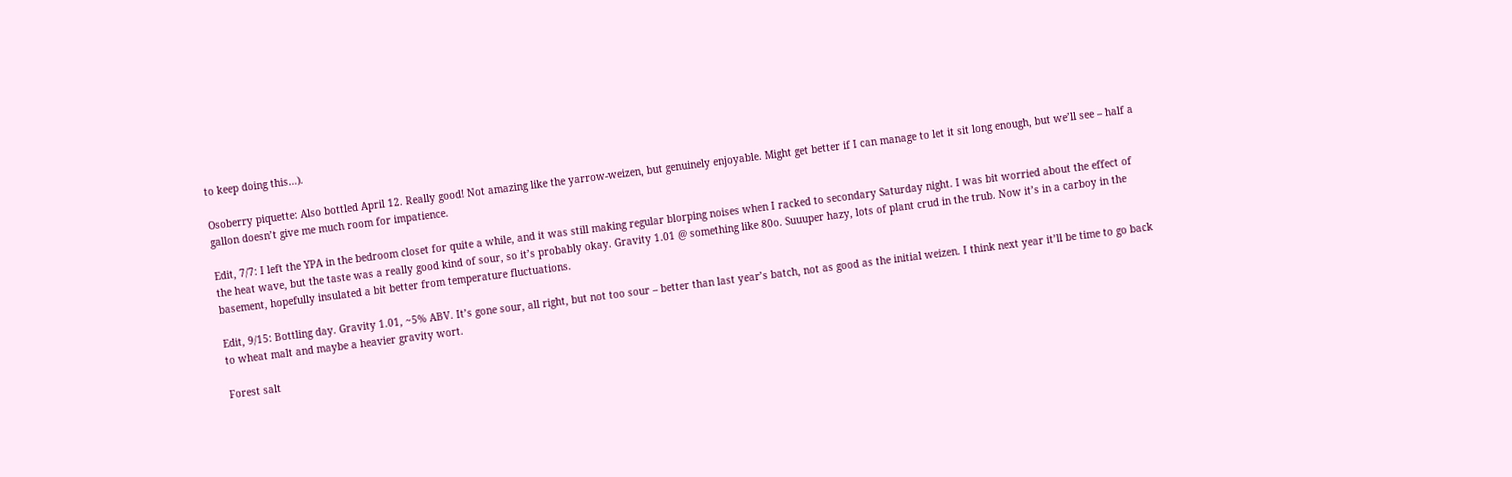to keep doing this…).

Osoberry piquette: Also bottled April 12. Really good! Not amazing like the yarrow-weizen, but genuinely enjoyable. Might get better if I can manage to let it sit long enough, but we’ll see – half a gallon doesn’t give me much room for impatience.

Edit, 7/7: I left the YPA in the bedroom closet for quite a while, and it was still making regular blorping noises when I racked to secondary Saturday night. I was bit worried about the effect of the heat wave, but the taste was a really good kind of sour, so it’s probably okay. Gravity 1.01 @ something like 80o. Suuuper hazy, lots of plant crud in the trub. Now it’s in a carboy in the basement, hopefully insulated a bit better from temperature fluctuations.

Edit, 9/15: Bottling day. Gravity 1.01, ~5% ABV. It’s gone sour, all right, but not too sour – better than last year’s batch, not as good as the initial weizen. I think next year it’ll be time to go back to wheat malt and maybe a heavier gravity wort.

Forest salt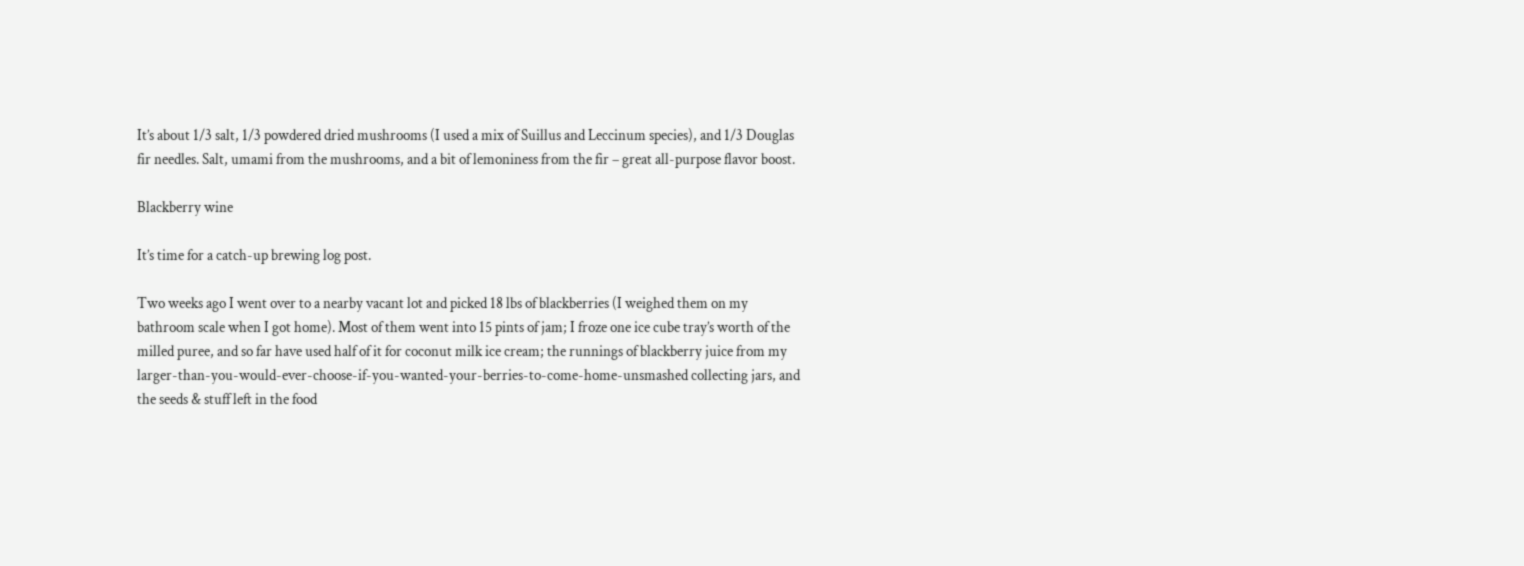It’s about 1/3 salt, 1/3 powdered dried mushrooms (I used a mix of Suillus and Leccinum species), and 1/3 Douglas fir needles. Salt, umami from the mushrooms, and a bit of lemoniness from the fir – great all-purpose flavor boost.

Blackberry wine

It’s time for a catch-up brewing log post.

Two weeks ago I went over to a nearby vacant lot and picked 18 lbs of blackberries (I weighed them on my bathroom scale when I got home). Most of them went into 15 pints of jam; I froze one ice cube tray’s worth of the milled puree, and so far have used half of it for coconut milk ice cream; the runnings of blackberry juice from my larger-than-you-would-ever-choose-if-you-wanted-your-berries-to-come-home-unsmashed collecting jars, and the seeds & stuff left in the food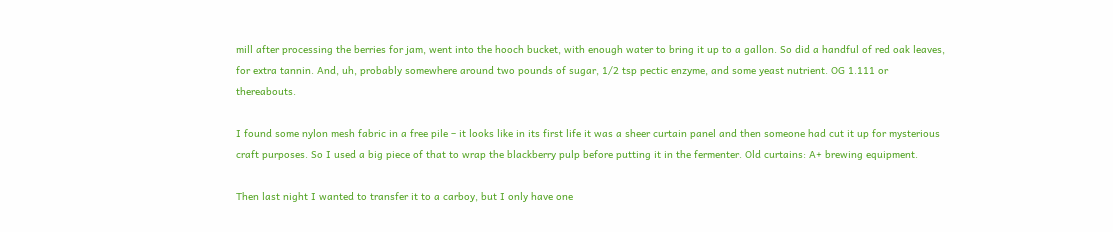mill after processing the berries for jam, went into the hooch bucket, with enough water to bring it up to a gallon. So did a handful of red oak leaves, for extra tannin. And, uh, probably somewhere around two pounds of sugar, 1/2 tsp pectic enzyme, and some yeast nutrient. OG 1.111 or thereabouts.

I found some nylon mesh fabric in a free pile – it looks like in its first life it was a sheer curtain panel and then someone had cut it up for mysterious craft purposes. So I used a big piece of that to wrap the blackberry pulp before putting it in the fermenter. Old curtains: A+ brewing equipment.

Then last night I wanted to transfer it to a carboy, but I only have one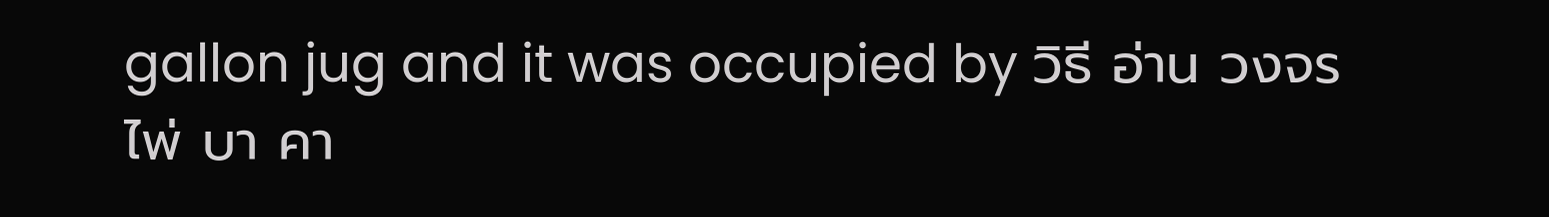gallon jug and it was occupied by วิธี อ่าน วงจร ไพ่ บา คา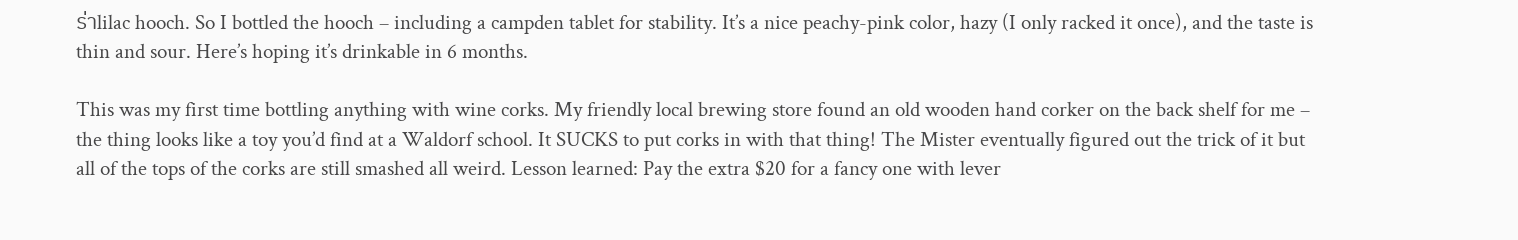ร่าlilac hooch. So I bottled the hooch – including a campden tablet for stability. It’s a nice peachy-pink color, hazy (I only racked it once), and the taste is thin and sour. Here’s hoping it’s drinkable in 6 months.

This was my first time bottling anything with wine corks. My friendly local brewing store found an old wooden hand corker on the back shelf for me – the thing looks like a toy you’d find at a Waldorf school. It SUCKS to put corks in with that thing! The Mister eventually figured out the trick of it but all of the tops of the corks are still smashed all weird. Lesson learned: Pay the extra $20 for a fancy one with lever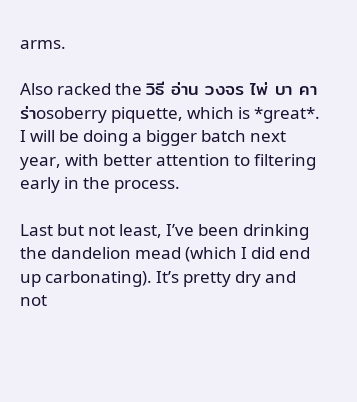arms.

Also racked the วิธี อ่าน วงจร ไพ่ บา คา ร่าosoberry piquette, which is *great*. I will be doing a bigger batch next year, with better attention to filtering early in the process.

Last but not least, I’ve been drinking the dandelion mead (which I did end up carbonating). It’s pretty dry and not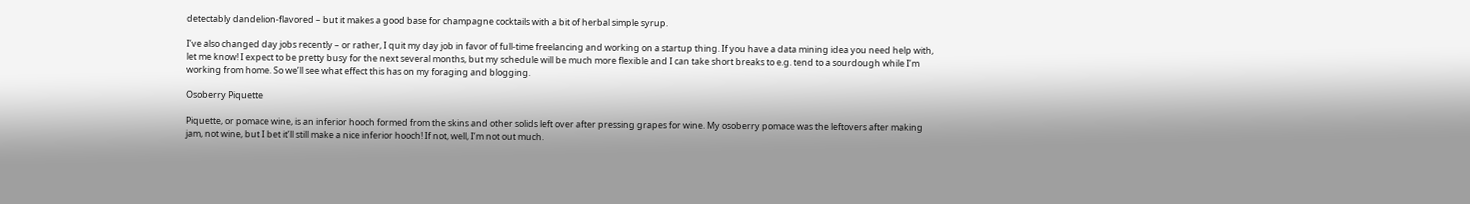detectably dandelion-flavored – but it makes a good base for champagne cocktails with a bit of herbal simple syrup.

I’ve also changed day jobs recently – or rather, I quit my day job in favor of full-time freelancing and working on a startup thing. If you have a data mining idea you need help with, let me know! I expect to be pretty busy for the next several months, but my schedule will be much more flexible and I can take short breaks to e.g. tend to a sourdough while I’m working from home. So we’ll see what effect this has on my foraging and blogging.

Osoberry Piquette

Piquette, or pomace wine, is an inferior hooch formed from the skins and other solids left over after pressing grapes for wine. My osoberry pomace was the leftovers after making jam, not wine, but I bet it’ll still make a nice inferior hooch! If not, well, I’m not out much.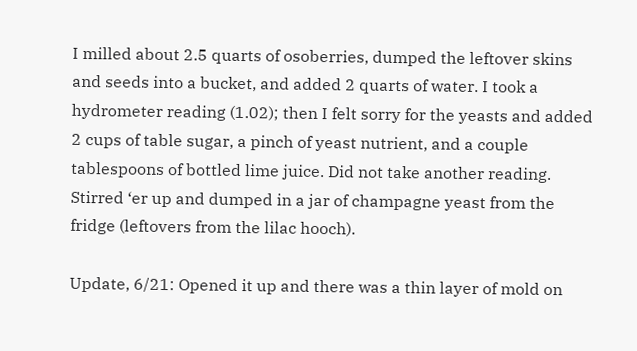I milled about 2.5 quarts of osoberries, dumped the leftover skins and seeds into a bucket, and added 2 quarts of water. I took a hydrometer reading (1.02); then I felt sorry for the yeasts and added 2 cups of table sugar, a pinch of yeast nutrient, and a couple tablespoons of bottled lime juice. Did not take another reading. Stirred ‘er up and dumped in a jar of champagne yeast from the fridge (leftovers from the lilac hooch).

Update, 6/21: Opened it up and there was a thin layer of mold on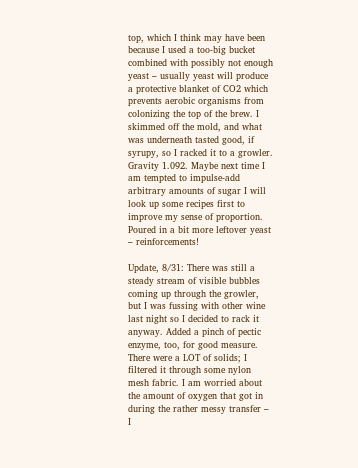top, which I think may have been because I used a too-big bucket combined with possibly not enough yeast – usually yeast will produce a protective blanket of CO2 which prevents aerobic organisms from colonizing the top of the brew. I skimmed off the mold, and what was underneath tasted good, if syrupy, so I racked it to a growler. Gravity 1.092. Maybe next time I am tempted to impulse-add arbitrary amounts of sugar I will look up some recipes first to improve my sense of proportion. Poured in a bit more leftover yeast – reinforcements!

Update, 8/31: There was still a steady stream of visible bubbles coming up through the growler, but I was fussing with other wine last night so I decided to rack it anyway. Added a pinch of pectic enzyme, too, for good measure. There were a LOT of solids; I filtered it through some nylon mesh fabric. I am worried about the amount of oxygen that got in during the rather messy transfer – I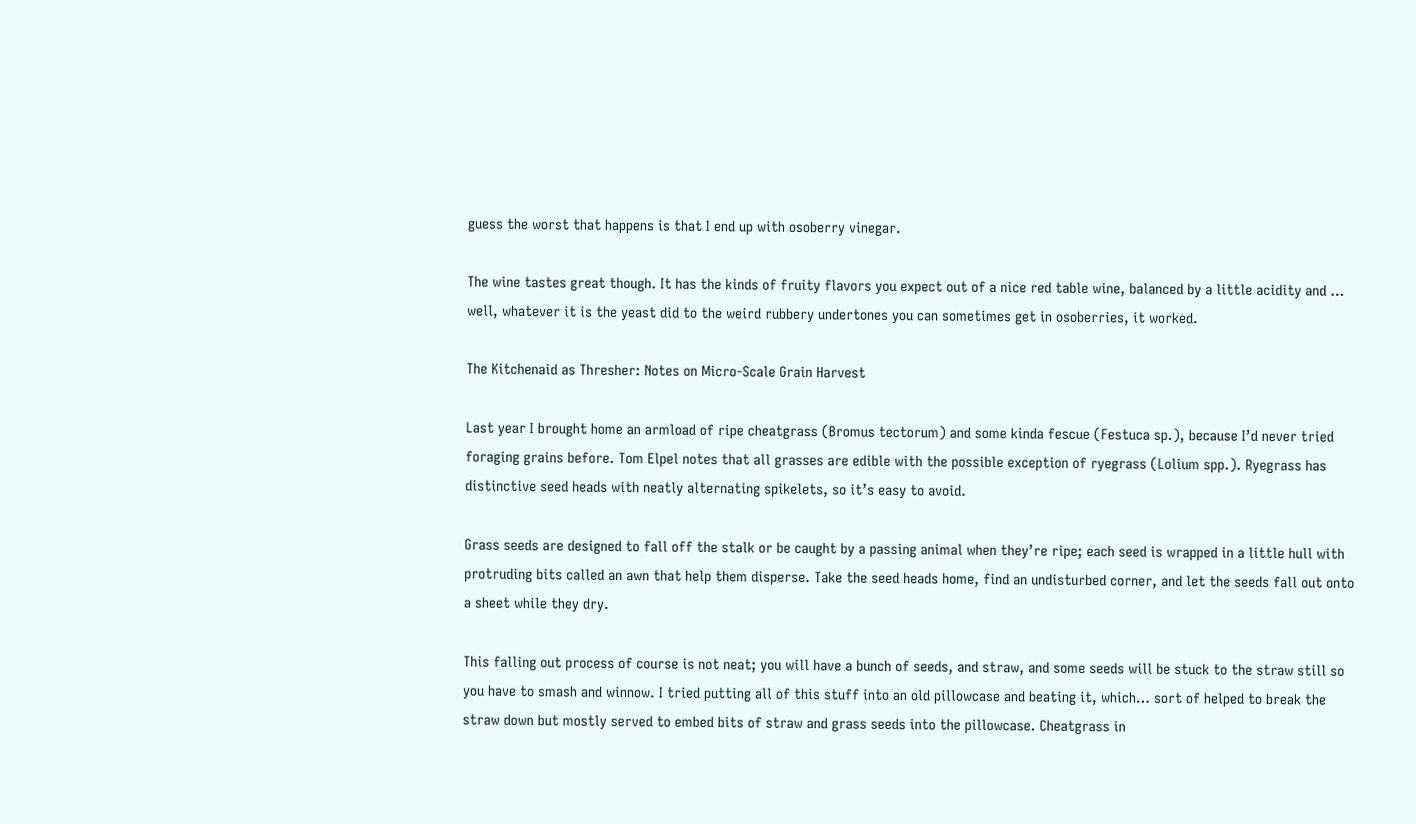guess the worst that happens is that I end up with osoberry vinegar.

The wine tastes great though. It has the kinds of fruity flavors you expect out of a nice red table wine, balanced by a little acidity and … well, whatever it is the yeast did to the weird rubbery undertones you can sometimes get in osoberries, it worked.

The Kitchenaid as Thresher: Notes on Micro-Scale Grain Harvest

Last year I brought home an armload of ripe cheatgrass (Bromus tectorum) and some kinda fescue (Festuca sp.), because I’d never tried foraging grains before. Tom Elpel notes that all grasses are edible with the possible exception of ryegrass (Lolium spp.). Ryegrass has distinctive seed heads with neatly alternating spikelets, so it’s easy to avoid.

Grass seeds are designed to fall off the stalk or be caught by a passing animal when they’re ripe; each seed is wrapped in a little hull with protruding bits called an awn that help them disperse. Take the seed heads home, find an undisturbed corner, and let the seeds fall out onto a sheet while they dry.

This falling out process of course is not neat; you will have a bunch of seeds, and straw, and some seeds will be stuck to the straw still so you have to smash and winnow. I tried putting all of this stuff into an old pillowcase and beating it, which… sort of helped to break the straw down but mostly served to embed bits of straw and grass seeds into the pillowcase. Cheatgrass in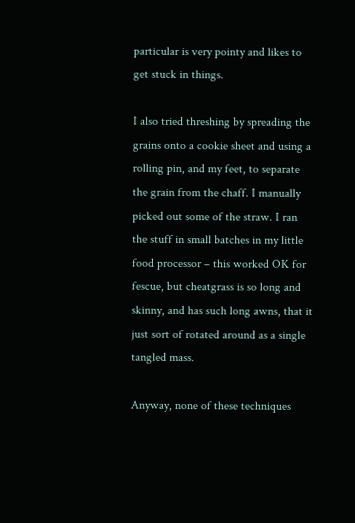particular is very pointy and likes to get stuck in things.

I also tried threshing by spreading the grains onto a cookie sheet and using a rolling pin, and my feet, to separate the grain from the chaff. I manually picked out some of the straw. I ran the stuff in small batches in my little food processor – this worked OK for fescue, but cheatgrass is so long and skinny, and has such long awns, that it just sort of rotated around as a single tangled mass.

Anyway, none of these techniques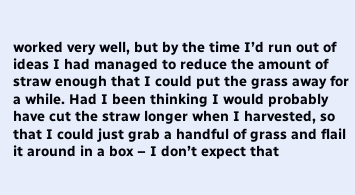worked very well, but by the time I’d run out of ideas I had managed to reduce the amount of straw enough that I could put the grass away for a while. Had I been thinking I would probably have cut the straw longer when I harvested, so that I could just grab a handful of grass and flail it around in a box – I don’t expect that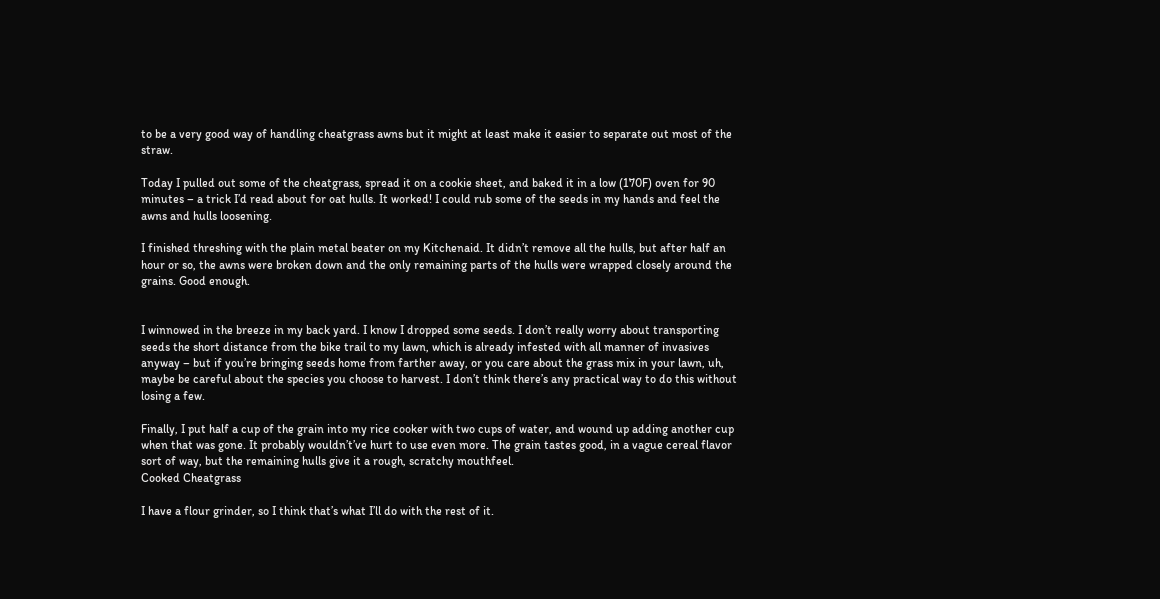to be a very good way of handling cheatgrass awns but it might at least make it easier to separate out most of the straw.

Today I pulled out some of the cheatgrass, spread it on a cookie sheet, and baked it in a low (170F) oven for 90 minutes – a trick I’d read about for oat hulls. It worked! I could rub some of the seeds in my hands and feel the awns and hulls loosening.

I finished threshing with the plain metal beater on my Kitchenaid. It didn’t remove all the hulls, but after half an hour or so, the awns were broken down and the only remaining parts of the hulls were wrapped closely around the grains. Good enough.


I winnowed in the breeze in my back yard. I know I dropped some seeds. I don’t really worry about transporting seeds the short distance from the bike trail to my lawn, which is already infested with all manner of invasives anyway – but if you’re bringing seeds home from farther away, or you care about the grass mix in your lawn, uh, maybe be careful about the species you choose to harvest. I don’t think there’s any practical way to do this without losing a few.

Finally, I put half a cup of the grain into my rice cooker with two cups of water, and wound up adding another cup when that was gone. It probably wouldn’t’ve hurt to use even more. The grain tastes good, in a vague cereal flavor sort of way, but the remaining hulls give it a rough, scratchy mouthfeel.
Cooked Cheatgrass

I have a flour grinder, so I think that’s what I’ll do with the rest of it.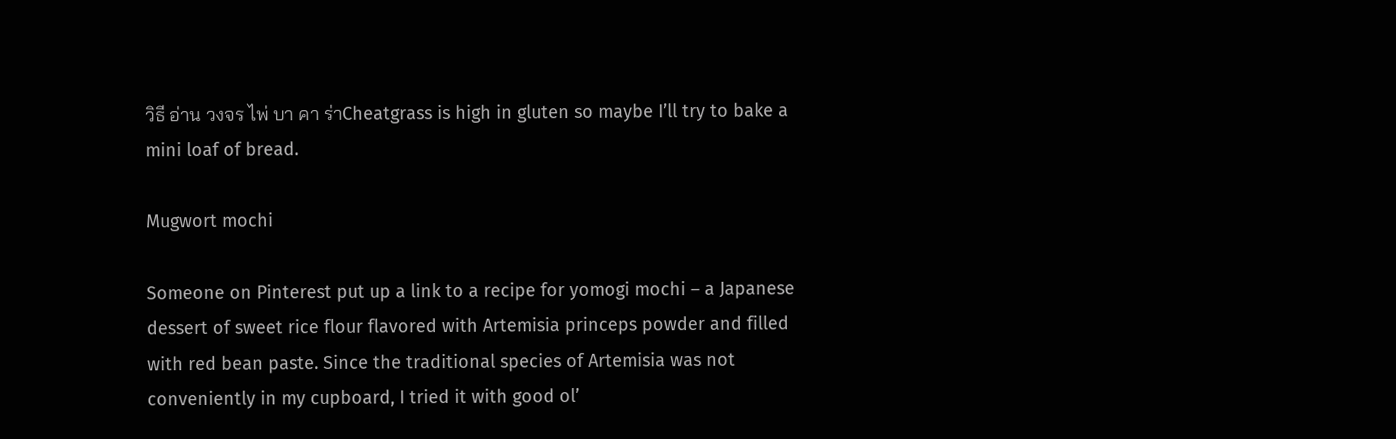วิธี อ่าน วงจร ไพ่ บา คา ร่าCheatgrass is high in gluten so maybe I’ll try to bake a mini loaf of bread.

Mugwort mochi

Someone on Pinterest put up a link to a recipe for yomogi mochi – a Japanese dessert of sweet rice flour flavored with Artemisia princeps powder and filled with red bean paste. Since the traditional species of Artemisia was not conveniently in my cupboard, I tried it with good ol’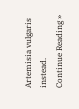Artemisia vulgaris instead.
Continue Reading »